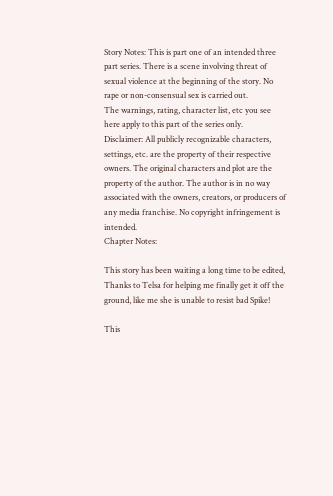Story Notes: This is part one of an intended three part series. There is a scene involving threat of sexual violence at the beginning of the story. No rape or non-consensual sex is carried out.
The warnings, rating, character list, etc you see here apply to this part of the series only.
Disclaimer: All publicly recognizable characters, settings, etc. are the property of their respective owners. The original characters and plot are the property of the author. The author is in no way associated with the owners, creators, or producers of any media franchise. No copyright infringement is intended.
Chapter Notes:

This story has been waiting a long time to be edited, Thanks to Telsa for helping me finally get it off the ground, like me she is unable to resist bad Spike!

This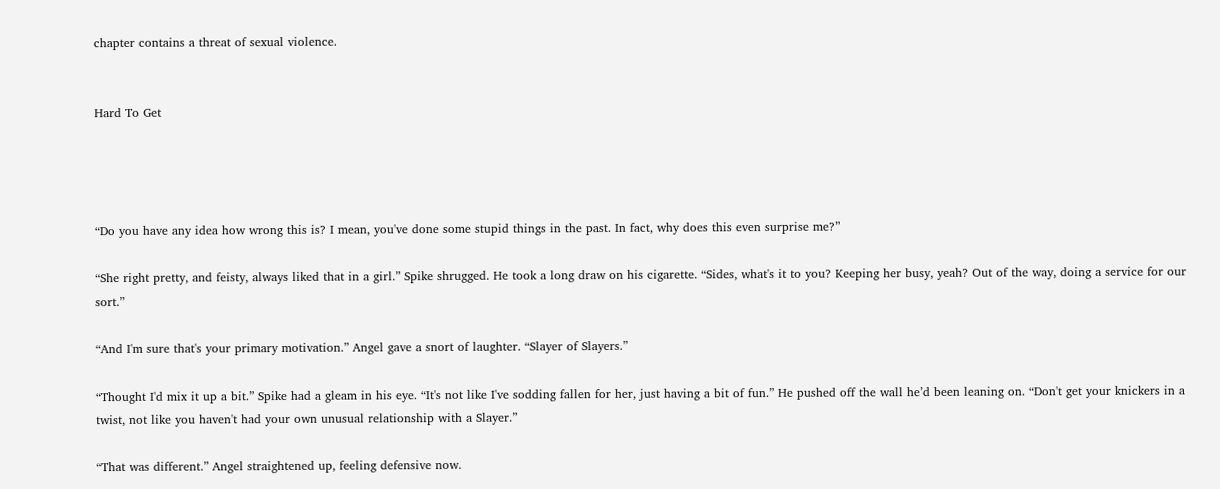chapter contains a threat of sexual violence.


Hard To Get




“Do you have any idea how wrong this is? I mean, you've done some stupid things in the past. In fact, why does this even surprise me?”

“She right pretty, and feisty, always liked that in a girl.” Spike shrugged. He took a long draw on his cigarette. “Sides, what's it to you? Keeping her busy, yeah? Out of the way, doing a service for our sort.”

“And I'm sure that's your primary motivation.” Angel gave a snort of laughter. “Slayer of Slayers.”

“Thought I'd mix it up a bit.” Spike had a gleam in his eye. “It's not like I've sodding fallen for her, just having a bit of fun.” He pushed off the wall he’d been leaning on. “Don't get your knickers in a twist, not like you haven't had your own unusual relationship with a Slayer.”

“That was different.” Angel straightened up, feeling defensive now.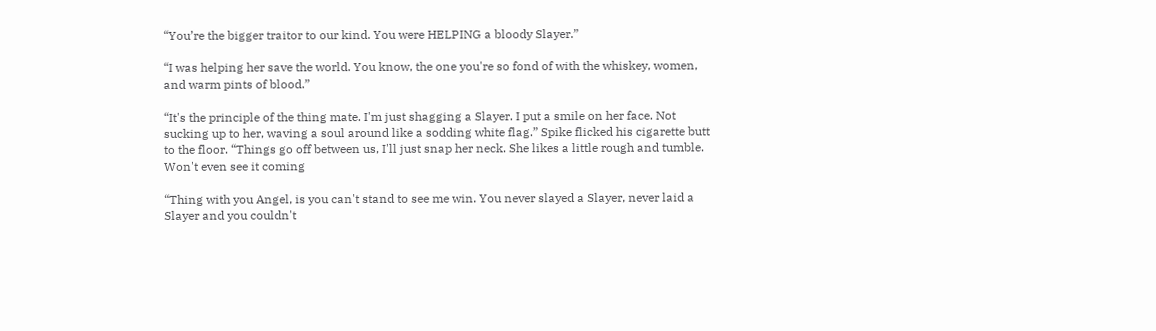“You’re the bigger traitor to our kind. You were HELPING a bloody Slayer.”

“I was helping her save the world. You know, the one you're so fond of with the whiskey, women, and warm pints of blood.”

“It's the principle of the thing mate. I'm just shagging a Slayer. I put a smile on her face. Not sucking up to her, waving a soul around like a sodding white flag.” Spike flicked his cigarette butt to the floor. “Things go off between us, I'll just snap her neck. She likes a little rough and tumble. Won't even see it coming

“Thing with you Angel, is you can't stand to see me win. You never slayed a Slayer, never laid a Slayer and you couldn't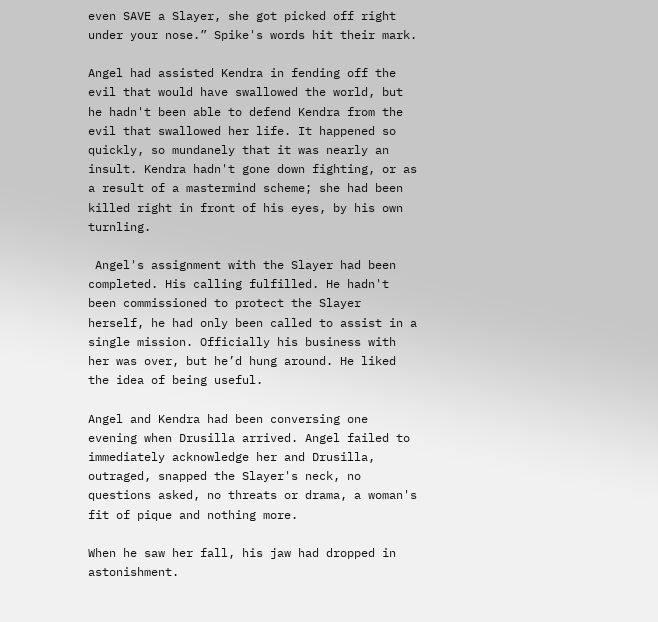even SAVE a Slayer, she got picked off right under your nose.” Spike's words hit their mark.

Angel had assisted Kendra in fending off the evil that would have swallowed the world, but he hadn't been able to defend Kendra from the evil that swallowed her life. It happened so quickly, so mundanely that it was nearly an insult. Kendra hadn't gone down fighting, or as a result of a mastermind scheme; she had been killed right in front of his eyes, by his own turnling.

 Angel's assignment with the Slayer had been completed. His calling fulfilled. He hadn't been commissioned to protect the Slayer herself, he had only been called to assist in a single mission. Officially his business with her was over, but he’d hung around. He liked the idea of being useful.

Angel and Kendra had been conversing one evening when Drusilla arrived. Angel failed to immediately acknowledge her and Drusilla, outraged, snapped the Slayer's neck, no questions asked, no threats or drama, a woman's fit of pique and nothing more.

When he saw her fall, his jaw had dropped in astonishment.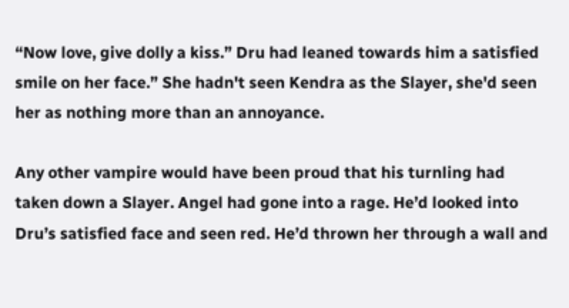“Now love, give dolly a kiss.” Dru had leaned towards him a satisfied smile on her face.” She hadn't seen Kendra as the Slayer, she'd seen her as nothing more than an annoyance.

Any other vampire would have been proud that his turnling had taken down a Slayer. Angel had gone into a rage. He’d looked into Dru’s satisfied face and seen red. He’d thrown her through a wall and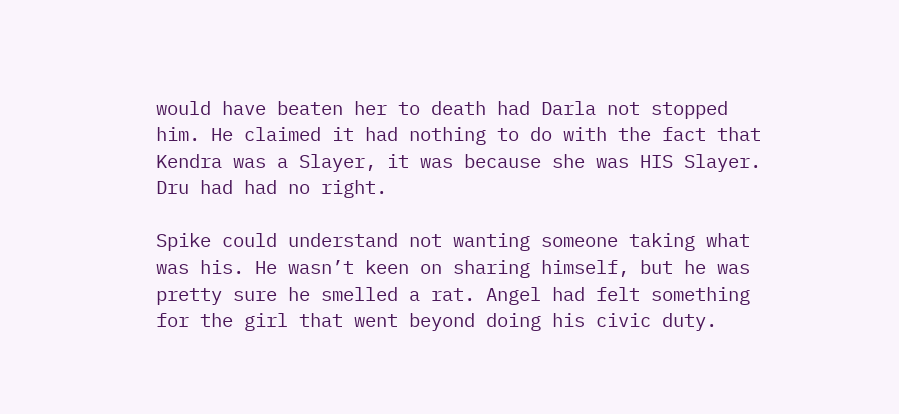would have beaten her to death had Darla not stopped him. He claimed it had nothing to do with the fact that Kendra was a Slayer, it was because she was HIS Slayer. Dru had had no right.

Spike could understand not wanting someone taking what was his. He wasn’t keen on sharing himself, but he was pretty sure he smelled a rat. Angel had felt something for the girl that went beyond doing his civic duty.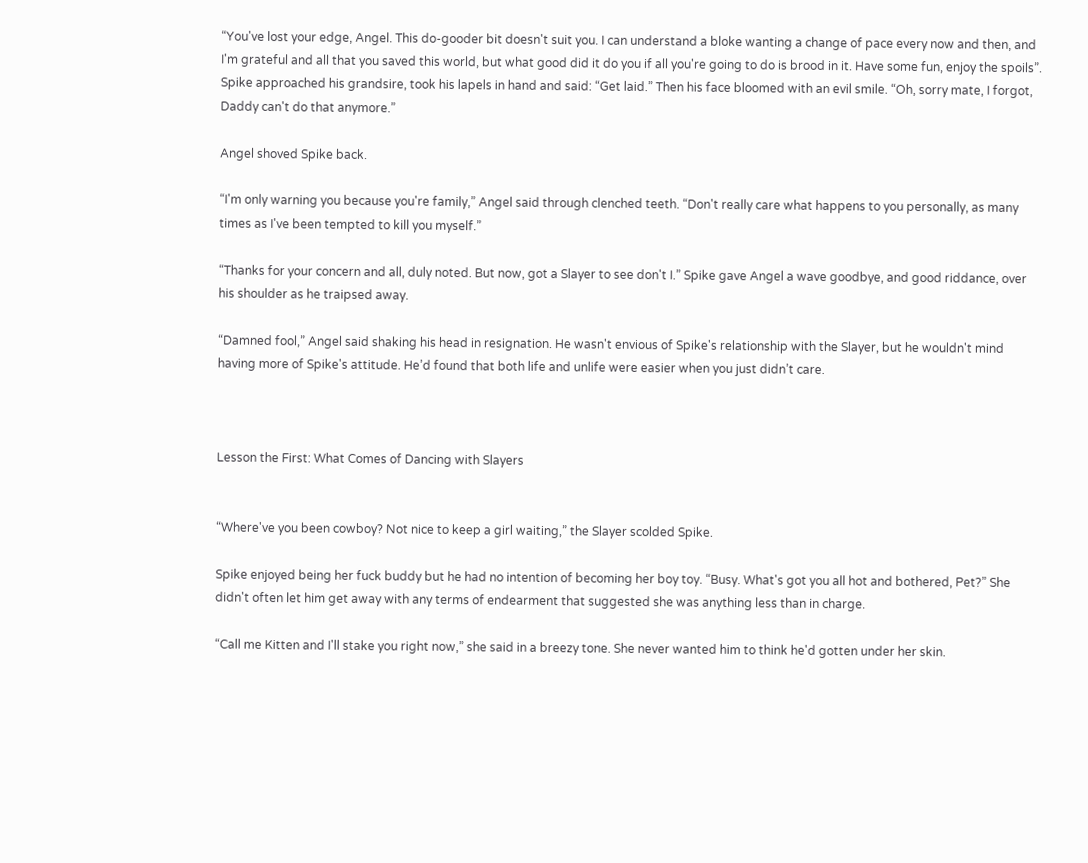“You've lost your edge, Angel. This do-gooder bit doesn't suit you. I can understand a bloke wanting a change of pace every now and then, and I'm grateful and all that you saved this world, but what good did it do you if all you're going to do is brood in it. Have some fun, enjoy the spoils”. Spike approached his grandsire, took his lapels in hand and said: “Get laid.” Then his face bloomed with an evil smile. “Oh, sorry mate, I forgot, Daddy can't do that anymore.”

Angel shoved Spike back.

“I'm only warning you because you're family,” Angel said through clenched teeth. “Don't really care what happens to you personally, as many times as I've been tempted to kill you myself.”

“Thanks for your concern and all, duly noted. But now, got a Slayer to see don't I.” Spike gave Angel a wave goodbye, and good riddance, over his shoulder as he traipsed away.

“Damned fool,” Angel said shaking his head in resignation. He wasn't envious of Spike's relationship with the Slayer, but he wouldn't mind having more of Spike's attitude. He’d found that both life and unlife were easier when you just didn’t care.



Lesson the First: What Comes of Dancing with Slayers


“Where've you been cowboy? Not nice to keep a girl waiting,” the Slayer scolded Spike.

Spike enjoyed being her fuck buddy but he had no intention of becoming her boy toy. “Busy. What's got you all hot and bothered, Pet?” She didn't often let him get away with any terms of endearment that suggested she was anything less than in charge.

“Call me Kitten and I'll stake you right now,” she said in a breezy tone. She never wanted him to think he'd gotten under her skin.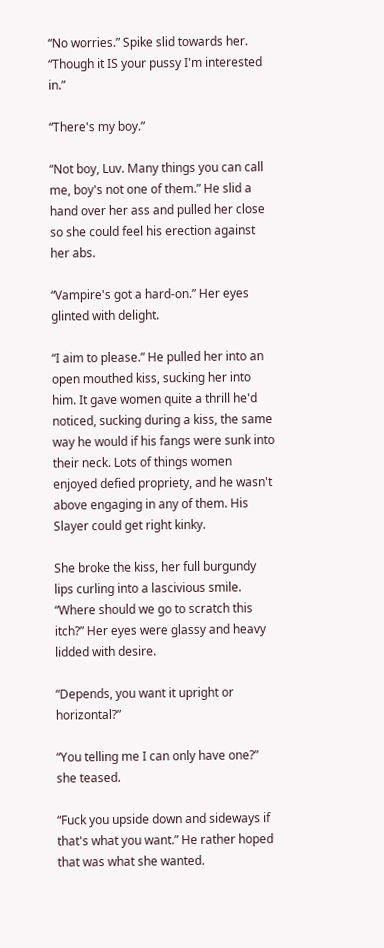“No worries.” Spike slid towards her. “Though it IS your pussy I'm interested in.”

“There's my boy.”

“Not boy, Luv. Many things you can call me, boy's not one of them.” He slid a hand over her ass and pulled her close so she could feel his erection against her abs.

“Vampire's got a hard-on.” Her eyes glinted with delight.

“I aim to please.” He pulled her into an open mouthed kiss, sucking her into him. It gave women quite a thrill he'd noticed, sucking during a kiss, the same way he would if his fangs were sunk into their neck. Lots of things women enjoyed defied propriety, and he wasn't above engaging in any of them. His Slayer could get right kinky.

She broke the kiss, her full burgundy lips curling into a lascivious smile. “Where should we go to scratch this itch?” Her eyes were glassy and heavy lidded with desire.

“Depends, you want it upright or horizontal?”

“You telling me I can only have one?” she teased.

“Fuck you upside down and sideways if that's what you want.” He rather hoped that was what she wanted.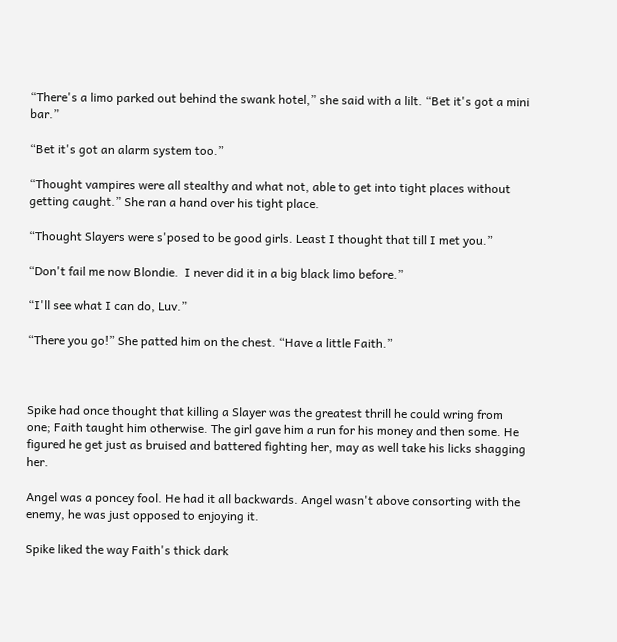“There's a limo parked out behind the swank hotel,” she said with a lilt. “Bet it's got a mini bar.”

“Bet it's got an alarm system too.”

“Thought vampires were all stealthy and what not, able to get into tight places without getting caught.” She ran a hand over his tight place.

“Thought Slayers were s'posed to be good girls. Least I thought that till I met you.”

“Don't fail me now Blondie.  I never did it in a big black limo before.”

“I'll see what I can do, Luv.”

“There you go!” She patted him on the chest. “Have a little Faith.”



Spike had once thought that killing a Slayer was the greatest thrill he could wring from one; Faith taught him otherwise. The girl gave him a run for his money and then some. He figured he get just as bruised and battered fighting her, may as well take his licks shagging her.

Angel was a poncey fool. He had it all backwards. Angel wasn't above consorting with the enemy, he was just opposed to enjoying it.

Spike liked the way Faith's thick dark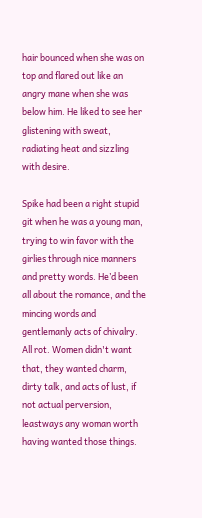hair bounced when she was on top and flared out like an angry mane when she was below him. He liked to see her glistening with sweat, radiating heat and sizzling with desire.

Spike had been a right stupid git when he was a young man, trying to win favor with the girlies through nice manners and pretty words. He’d been all about the romance, and the mincing words and gentlemanly acts of chivalry. All rot. Women didn't want that, they wanted charm, dirty talk, and acts of lust, if not actual perversion, leastways any woman worth having wanted those things.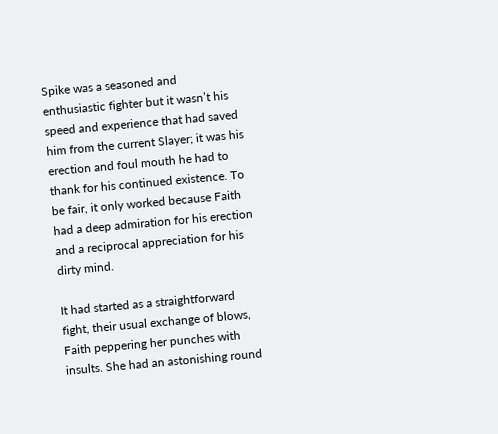Spike was a seasoned and enthusiastic fighter but it wasn’t his speed and experience that had saved him from the current Slayer; it was his erection and foul mouth he had to thank for his continued existence. To be fair, it only worked because Faith had a deep admiration for his erection and a reciprocal appreciation for his dirty mind.

It had started as a straightforward fight, their usual exchange of blows, Faith peppering her punches with insults. She had an astonishing round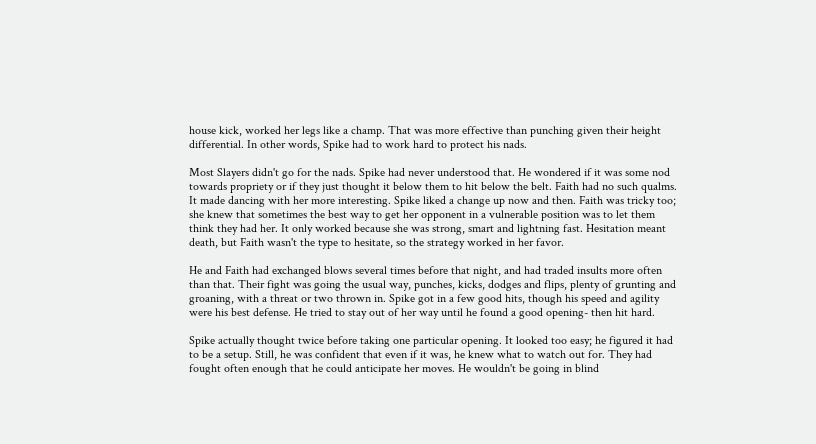house kick, worked her legs like a champ. That was more effective than punching given their height differential. In other words, Spike had to work hard to protect his nads.

Most Slayers didn't go for the nads. Spike had never understood that. He wondered if it was some nod towards propriety or if they just thought it below them to hit below the belt. Faith had no such qualms. It made dancing with her more interesting. Spike liked a change up now and then. Faith was tricky too; she knew that sometimes the best way to get her opponent in a vulnerable position was to let them think they had her. It only worked because she was strong, smart and lightning fast. Hesitation meant death, but Faith wasn't the type to hesitate, so the strategy worked in her favor.

He and Faith had exchanged blows several times before that night, and had traded insults more often than that. Their fight was going the usual way, punches, kicks, dodges and flips, plenty of grunting and groaning, with a threat or two thrown in. Spike got in a few good hits, though his speed and agility were his best defense. He tried to stay out of her way until he found a good opening- then hit hard.

Spike actually thought twice before taking one particular opening. It looked too easy; he figured it had to be a setup. Still, he was confident that even if it was, he knew what to watch out for. They had fought often enough that he could anticipate her moves. He wouldn't be going in blind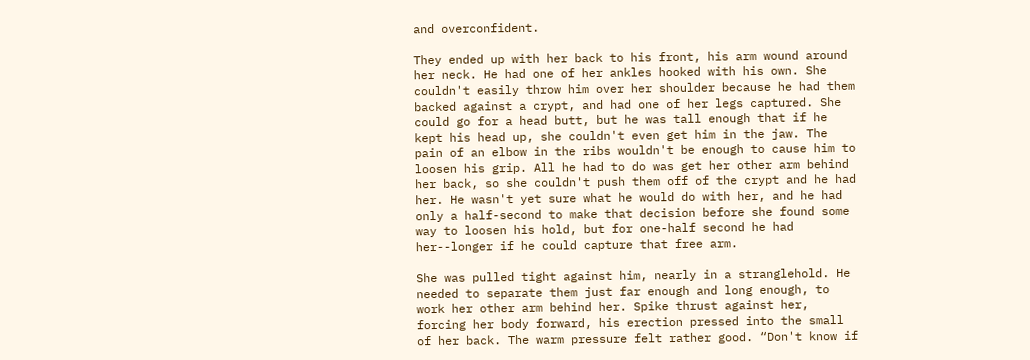and overconfident.

They ended up with her back to his front, his arm wound around her neck. He had one of her ankles hooked with his own. She couldn't easily throw him over her shoulder because he had them backed against a crypt, and had one of her legs captured. She could go for a head butt, but he was tall enough that if he kept his head up, she couldn't even get him in the jaw. The pain of an elbow in the ribs wouldn't be enough to cause him to loosen his grip. All he had to do was get her other arm behind her back, so she couldn't push them off of the crypt and he had her. He wasn't yet sure what he would do with her, and he had only a half-second to make that decision before she found some way to loosen his hold, but for one-half second he had her--longer if he could capture that free arm.

She was pulled tight against him, nearly in a stranglehold. He needed to separate them just far enough and long enough, to work her other arm behind her. Spike thrust against her, forcing her body forward, his erection pressed into the small of her back. The warm pressure felt rather good. “Don't know if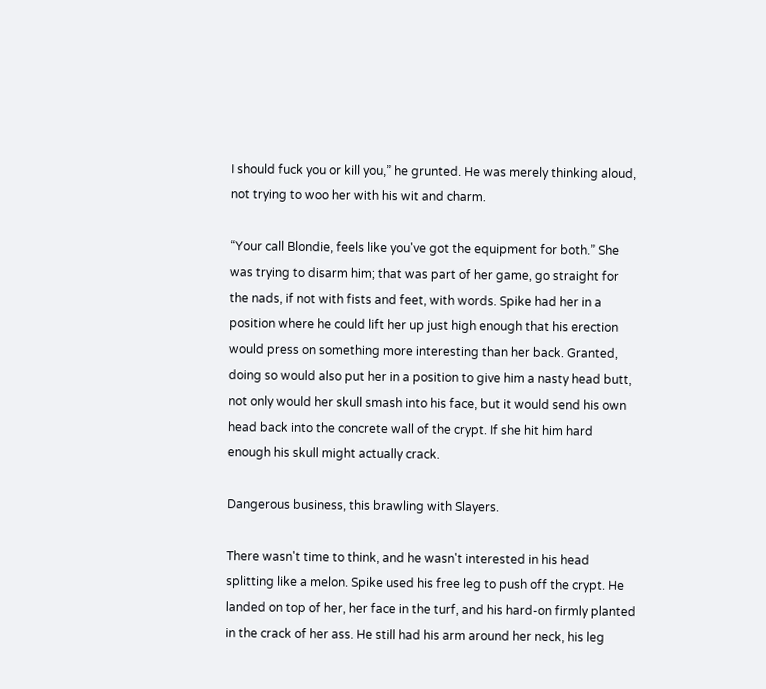I should fuck you or kill you,” he grunted. He was merely thinking aloud, not trying to woo her with his wit and charm.

“Your call Blondie, feels like you've got the equipment for both.” She was trying to disarm him; that was part of her game, go straight for the nads, if not with fists and feet, with words. Spike had her in a position where he could lift her up just high enough that his erection would press on something more interesting than her back. Granted, doing so would also put her in a position to give him a nasty head butt, not only would her skull smash into his face, but it would send his own head back into the concrete wall of the crypt. If she hit him hard enough his skull might actually crack.

Dangerous business, this brawling with Slayers.

There wasn't time to think, and he wasn't interested in his head splitting like a melon. Spike used his free leg to push off the crypt. He landed on top of her, her face in the turf, and his hard-on firmly planted in the crack of her ass. He still had his arm around her neck, his leg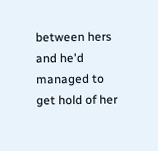between hers and he'd managed to get hold of her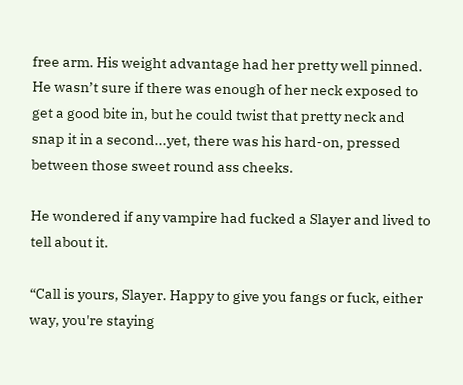free arm. His weight advantage had her pretty well pinned. He wasn’t sure if there was enough of her neck exposed to get a good bite in, but he could twist that pretty neck and snap it in a second...yet, there was his hard-on, pressed between those sweet round ass cheeks.

He wondered if any vampire had fucked a Slayer and lived to tell about it.

“Call is yours, Slayer. Happy to give you fangs or fuck, either way, you're staying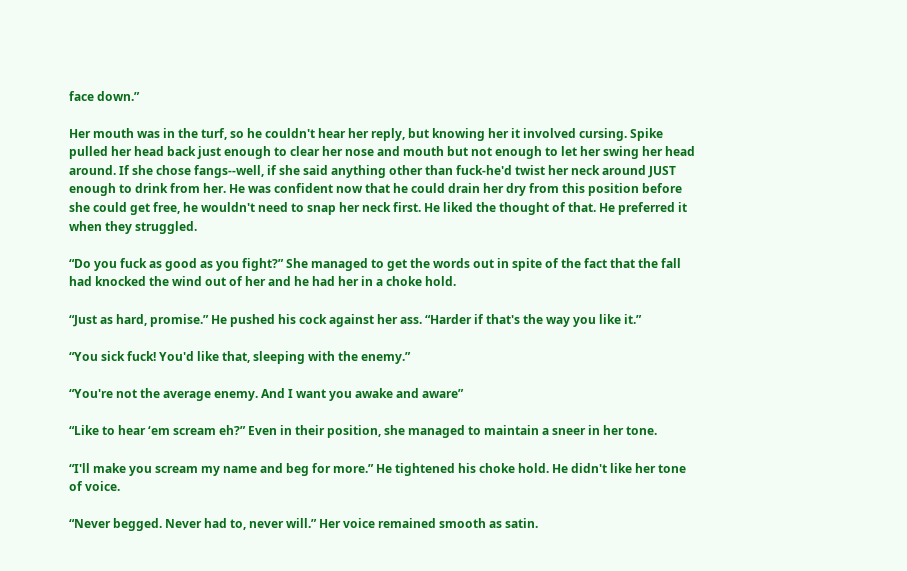face down.”

Her mouth was in the turf, so he couldn't hear her reply, but knowing her it involved cursing. Spike pulled her head back just enough to clear her nose and mouth but not enough to let her swing her head around. If she chose fangs--well, if she said anything other than fuck-he'd twist her neck around JUST enough to drink from her. He was confident now that he could drain her dry from this position before she could get free, he wouldn't need to snap her neck first. He liked the thought of that. He preferred it when they struggled.

“Do you fuck as good as you fight?” She managed to get the words out in spite of the fact that the fall had knocked the wind out of her and he had her in a choke hold.

“Just as hard, promise.” He pushed his cock against her ass. “Harder if that's the way you like it.”

“You sick fuck! You'd like that, sleeping with the enemy.”

“You're not the average enemy. And I want you awake and aware”

“Like to hear ‘em scream eh?” Even in their position, she managed to maintain a sneer in her tone.

“I'll make you scream my name and beg for more.” He tightened his choke hold. He didn't like her tone of voice.

“Never begged. Never had to, never will.” Her voice remained smooth as satin.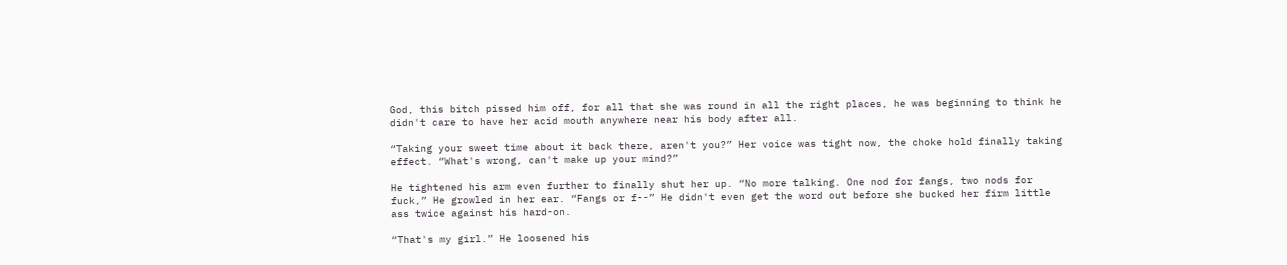God, this bitch pissed him off, for all that she was round in all the right places, he was beginning to think he didn't care to have her acid mouth anywhere near his body after all.

“Taking your sweet time about it back there, aren't you?” Her voice was tight now, the choke hold finally taking effect. “What's wrong, can't make up your mind?”

He tightened his arm even further to finally shut her up. “No more talking. One nod for fangs, two nods for fuck,” He growled in her ear. “Fangs or f--” He didn't even get the word out before she bucked her firm little ass twice against his hard-on.

“That's my girl.” He loosened his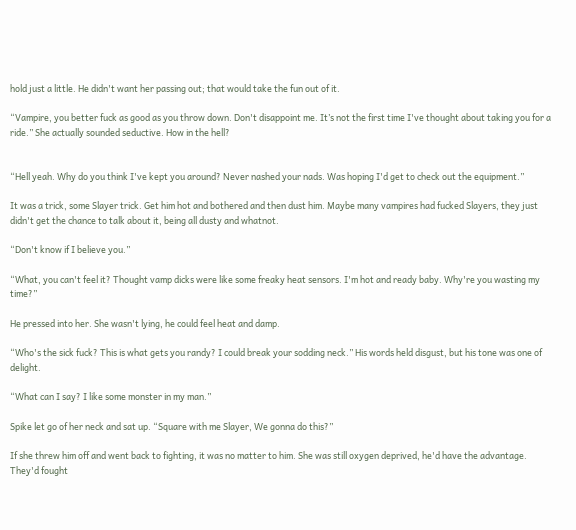hold just a little. He didn't want her passing out; that would take the fun out of it.

“Vampire, you better fuck as good as you throw down. Don't disappoint me. It’s not the first time I've thought about taking you for a ride.” She actually sounded seductive. How in the hell?


“Hell yeah. Why do you think I've kept you around? Never nashed your nads. Was hoping I'd get to check out the equipment.”

It was a trick, some Slayer trick. Get him hot and bothered and then dust him. Maybe many vampires had fucked Slayers, they just didn't get the chance to talk about it, being all dusty and whatnot.

“Don't know if I believe you.”

“What, you can't feel it? Thought vamp dicks were like some freaky heat sensors. I'm hot and ready baby. Why're you wasting my time?”

He pressed into her. She wasn't lying, he could feel heat and damp.

“Who's the sick fuck? This is what gets you randy? I could break your sodding neck.” His words held disgust, but his tone was one of delight.

“What can I say? I like some monster in my man.”

Spike let go of her neck and sat up. “Square with me Slayer, We gonna do this?”

If she threw him off and went back to fighting, it was no matter to him. She was still oxygen deprived, he'd have the advantage. They'd fought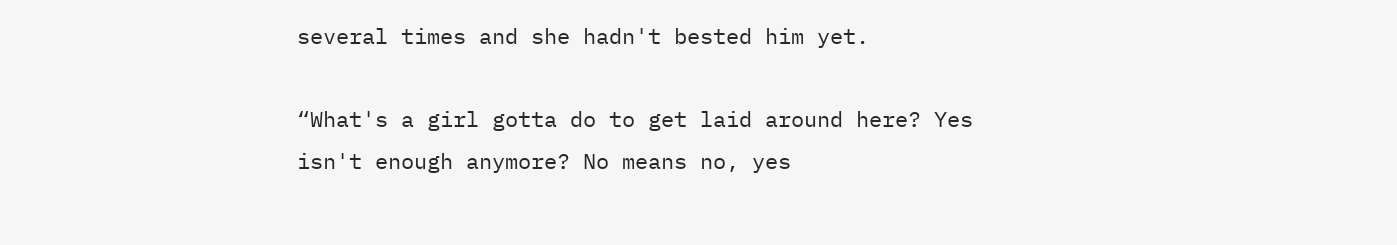several times and she hadn't bested him yet.

“What's a girl gotta do to get laid around here? Yes isn't enough anymore? No means no, yes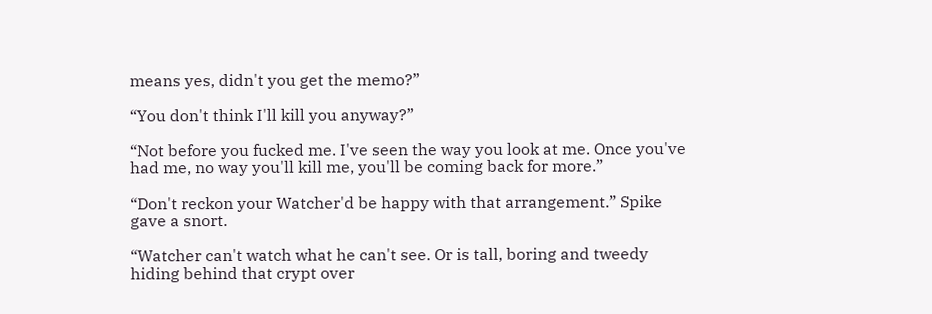means yes, didn't you get the memo?”

“You don't think I'll kill you anyway?”

“Not before you fucked me. I've seen the way you look at me. Once you've had me, no way you'll kill me, you'll be coming back for more.”

“Don't reckon your Watcher'd be happy with that arrangement.” Spike gave a snort.

“Watcher can't watch what he can't see. Or is tall, boring and tweedy hiding behind that crypt over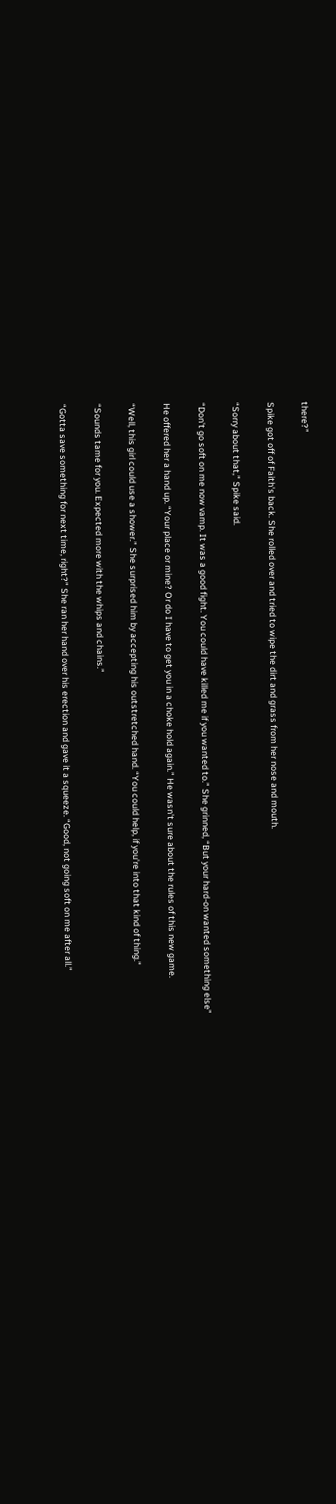there?”

Spike got off of Faith's back. She rolled over and tried to wipe the dirt and grass from her nose and mouth.

“Sorry about that,” Spike said.

“Don't go soft on me now vamp. It was a good fight. You could have killed me if you wanted to.” She grinned, “But your hard-on wanted something else”

He offered her a hand up. “Your place or mine? Or do I have to get you in a choke hold again.” He wasn't sure about the rules of this new game.

“Well, this girl could use a shower.” She surprised him by accepting his outstretched hand. “You could help, if you're into that kind of thing.”

“Sounds tame for you. Expected more with the whips and chains.”

“Gotta save something for next time, right?” She ran her hand over his erection and gave it a squeeze. “Good, not going soft on me after all.”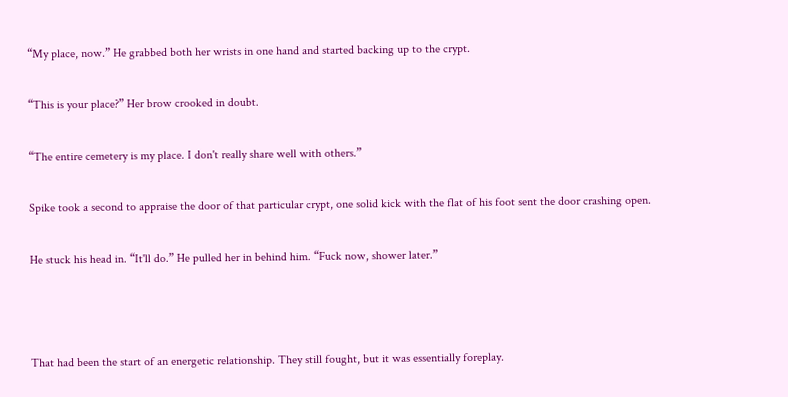“My place, now.” He grabbed both her wrists in one hand and started backing up to the crypt.

“This is your place?” Her brow crooked in doubt.

“The entire cemetery is my place. I don't really share well with others.”

Spike took a second to appraise the door of that particular crypt, one solid kick with the flat of his foot sent the door crashing open.

He stuck his head in. “It'll do.” He pulled her in behind him. “Fuck now, shower later.”



That had been the start of an energetic relationship. They still fought, but it was essentially foreplay.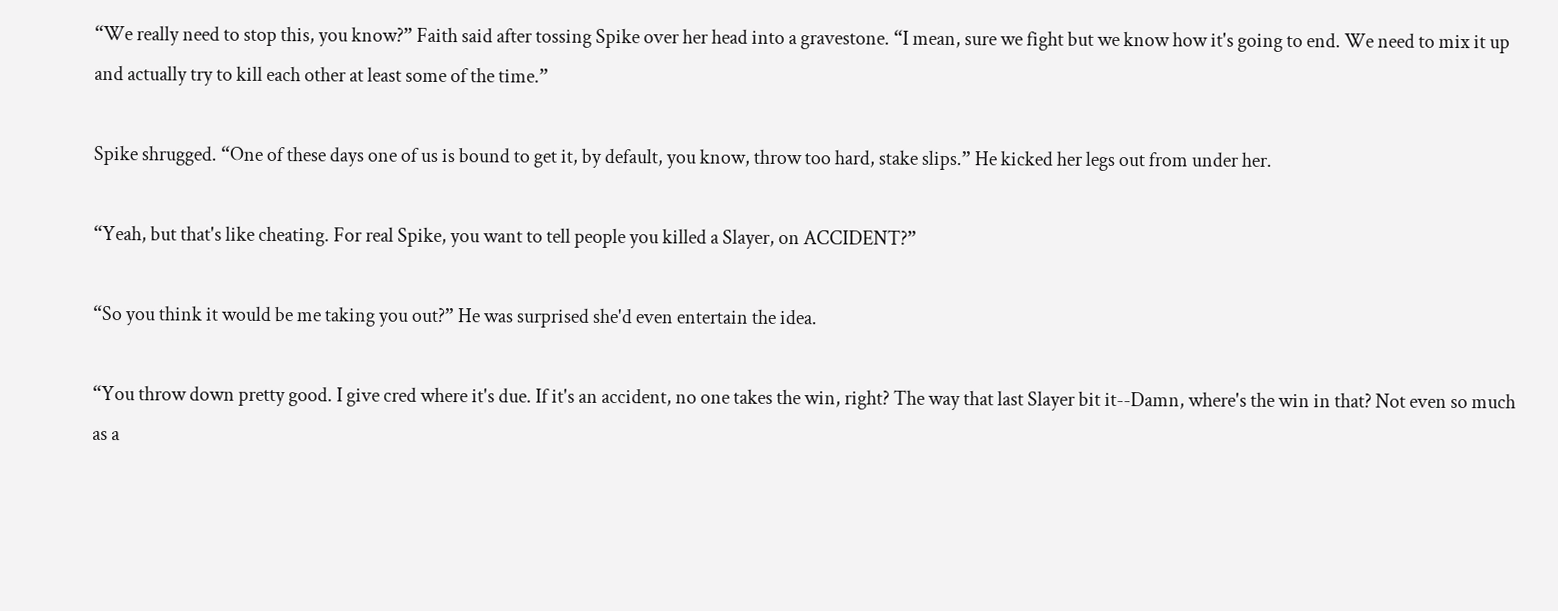“We really need to stop this, you know?” Faith said after tossing Spike over her head into a gravestone. “I mean, sure we fight but we know how it's going to end. We need to mix it up and actually try to kill each other at least some of the time.”

Spike shrugged. “One of these days one of us is bound to get it, by default, you know, throw too hard, stake slips.” He kicked her legs out from under her.

“Yeah, but that's like cheating. For real Spike, you want to tell people you killed a Slayer, on ACCIDENT?”

“So you think it would be me taking you out?” He was surprised she'd even entertain the idea.

“You throw down pretty good. I give cred where it's due. If it's an accident, no one takes the win, right? The way that last Slayer bit it--Damn, where's the win in that? Not even so much as a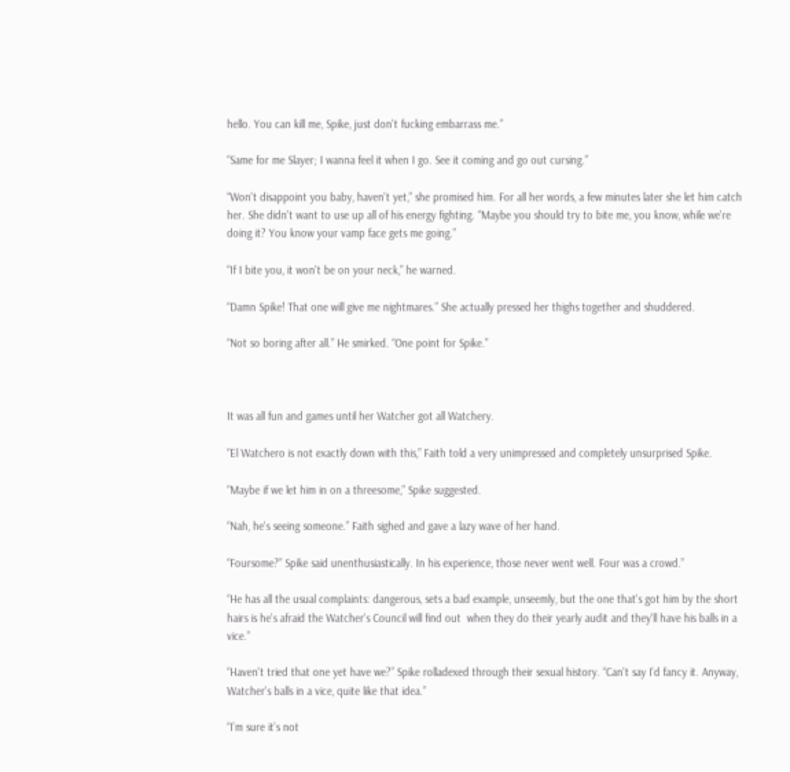hello. You can kill me, Spike, just don't fucking embarrass me.”

“Same for me Slayer; I wanna feel it when I go. See it coming and go out cursing.”

“Won't disappoint you baby, haven't yet,” she promised him. For all her words, a few minutes later she let him catch her. She didn't want to use up all of his energy fighting. “Maybe you should try to bite me, you know, while we're doing it? You know your vamp face gets me going.”

“If I bite you, it won't be on your neck,” he warned.

“Damn Spike! That one will give me nightmares.” She actually pressed her thighs together and shuddered.

“Not so boring after all.” He smirked. “One point for Spike.”



It was all fun and games until her Watcher got all Watchery.

“El Watchero is not exactly down with this,” Faith told a very unimpressed and completely unsurprised Spike.

“Maybe if we let him in on a threesome,” Spike suggested.

“Nah, he's seeing someone.” Faith sighed and gave a lazy wave of her hand.

“Foursome?” Spike said unenthusiastically. In his experience, those never went well. Four was a crowd.”

“He has all the usual complaints: dangerous, sets a bad example, unseemly, but the one that's got him by the short hairs is he's afraid the Watcher's Council will find out  when they do their yearly audit and they'll have his balls in a vice.”

“Haven't tried that one yet have we?” Spike rolladexed through their sexual history. “Can't say I'd fancy it. Anyway, Watcher's balls in a vice, quite like that idea.”

“I’m sure it’s not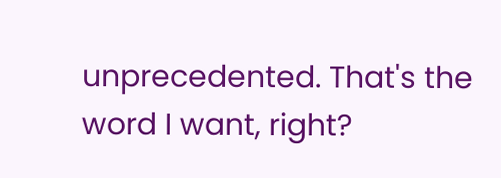unprecedented. That's the word I want, right?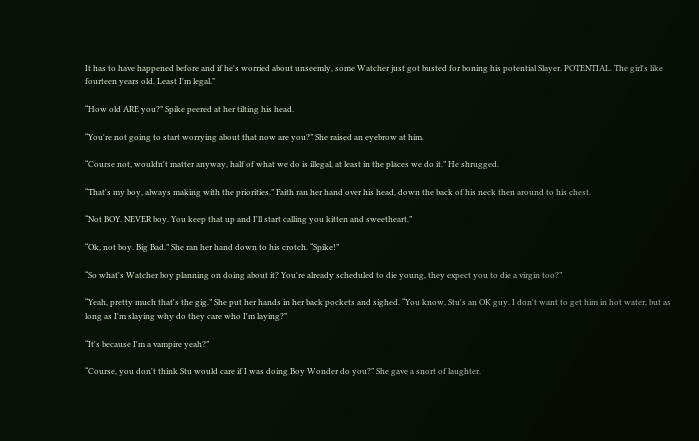It has to have happened before and if he's worried about unseemly, some Watcher just got busted for boning his potential Slayer. POTENTIAL. The girl's like fourteen years old. Least I'm legal.”

“How old ARE you?” Spike peered at her tilting his head.

“You're not going to start worrying about that now are you?” She raised an eyebrow at him.

“Course not, wouldn't matter anyway, half of what we do is illegal, at least in the places we do it.” He shrugged.

“That's my boy, always making with the priorities.” Faith ran her hand over his head, down the back of his neck then around to his chest.

“Not BOY. NEVER boy. You keep that up and I'll start calling you kitten and sweetheart.”

“Ok, not boy. Big Bad.” She ran her hand down to his crotch. “Spike!”

“So what's Watcher boy planning on doing about it? You're already scheduled to die young, they expect you to die a virgin too?”

“Yeah, pretty much that's the gig.” She put her hands in her back pockets and sighed. “You know, Stu's an OK guy. I don't want to get him in hot water, but as long as I'm slaying why do they care who I'm laying?”

“It's because I'm a vampire yeah?”

“Course, you don't think Stu would care if I was doing Boy Wonder do you?” She gave a snort of laughter.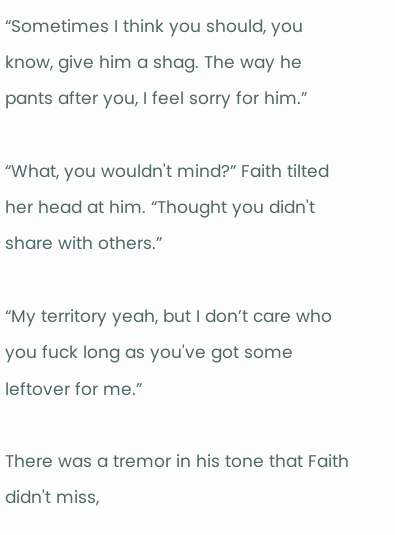“Sometimes I think you should, you know, give him a shag. The way he pants after you, I feel sorry for him.”

“What, you wouldn't mind?” Faith tilted her head at him. “Thought you didn't share with others.”

“My territory yeah, but I don’t care who you fuck long as you've got some leftover for me.”

There was a tremor in his tone that Faith didn't miss,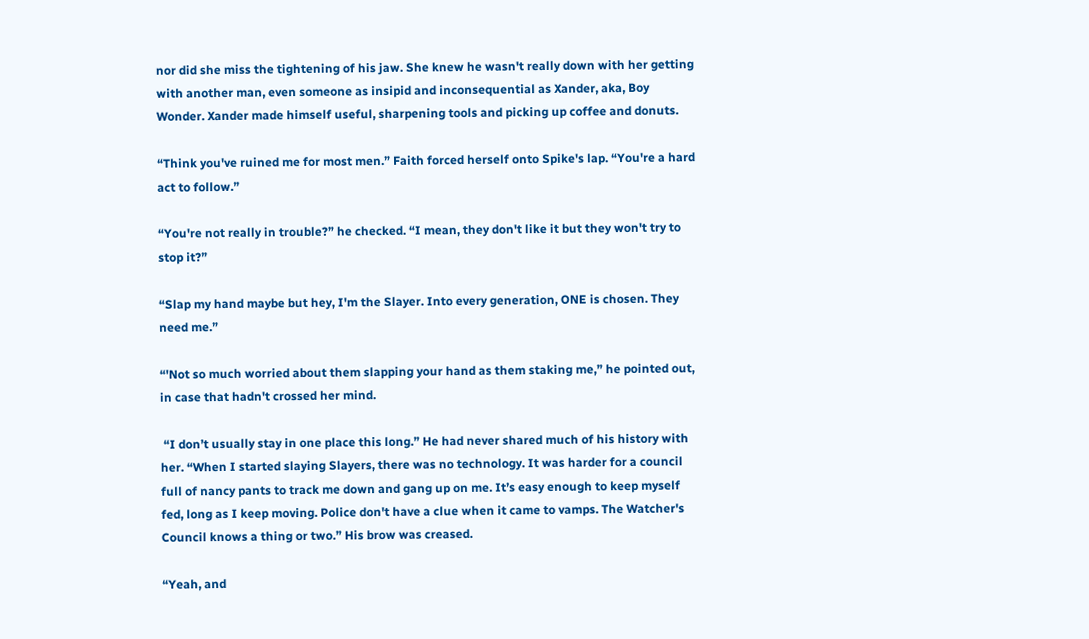nor did she miss the tightening of his jaw. She knew he wasn't really down with her getting with another man, even someone as insipid and inconsequential as Xander, aka, Boy Wonder. Xander made himself useful, sharpening tools and picking up coffee and donuts.

“Think you've ruined me for most men.” Faith forced herself onto Spike's lap. “You're a hard act to follow.”

“You're not really in trouble?” he checked. “I mean, they don't like it but they won't try to stop it?”

“Slap my hand maybe but hey, I'm the Slayer. Into every generation, ONE is chosen. They need me.”

“'Not so much worried about them slapping your hand as them staking me,” he pointed out, in case that hadn't crossed her mind.

 “I don’t usually stay in one place this long.” He had never shared much of his history with her. “When I started slaying Slayers, there was no technology. It was harder for a council full of nancy pants to track me down and gang up on me. It’s easy enough to keep myself fed, long as I keep moving. Police don't have a clue when it came to vamps. The Watcher's Council knows a thing or two.” His brow was creased.

“Yeah, and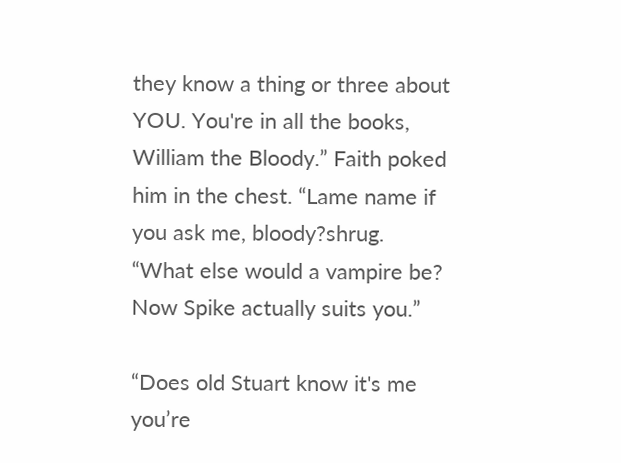they know a thing or three about YOU. You're in all the books, William the Bloody.” Faith poked him in the chest. “Lame name if you ask me, bloody?shrug. “What else would a vampire be? Now Spike actually suits you.”

“Does old Stuart know it's me you’re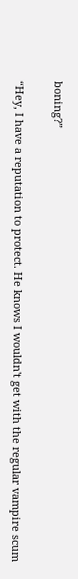boning?”

“Hey, I have a reputation to protect. He knows I wouldn't get with the regular vampire scum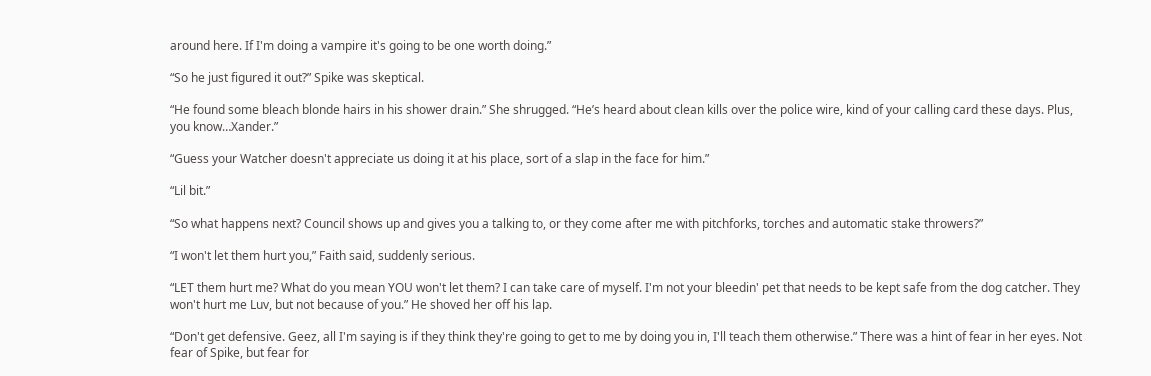around here. If I'm doing a vampire it's going to be one worth doing.”

“So he just figured it out?” Spike was skeptical.

“He found some bleach blonde hairs in his shower drain.” She shrugged. “He’s heard about clean kills over the police wire, kind of your calling card these days. Plus, you know…Xander.”

“Guess your Watcher doesn't appreciate us doing it at his place, sort of a slap in the face for him.”

“Lil bit.”

“So what happens next? Council shows up and gives you a talking to, or they come after me with pitchforks, torches and automatic stake throwers?”

“I won't let them hurt you,” Faith said, suddenly serious.

“LET them hurt me? What do you mean YOU won't let them? I can take care of myself. I'm not your bleedin' pet that needs to be kept safe from the dog catcher. They won't hurt me Luv, but not because of you.” He shoved her off his lap.

“Don't get defensive. Geez, all I'm saying is if they think they're going to get to me by doing you in, I'll teach them otherwise.” There was a hint of fear in her eyes. Not fear of Spike, but fear for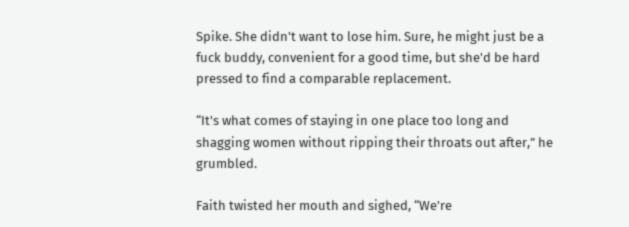Spike. She didn't want to lose him. Sure, he might just be a fuck buddy, convenient for a good time, but she'd be hard pressed to find a comparable replacement.

“It's what comes of staying in one place too long and shagging women without ripping their throats out after,” he grumbled.

Faith twisted her mouth and sighed, “We're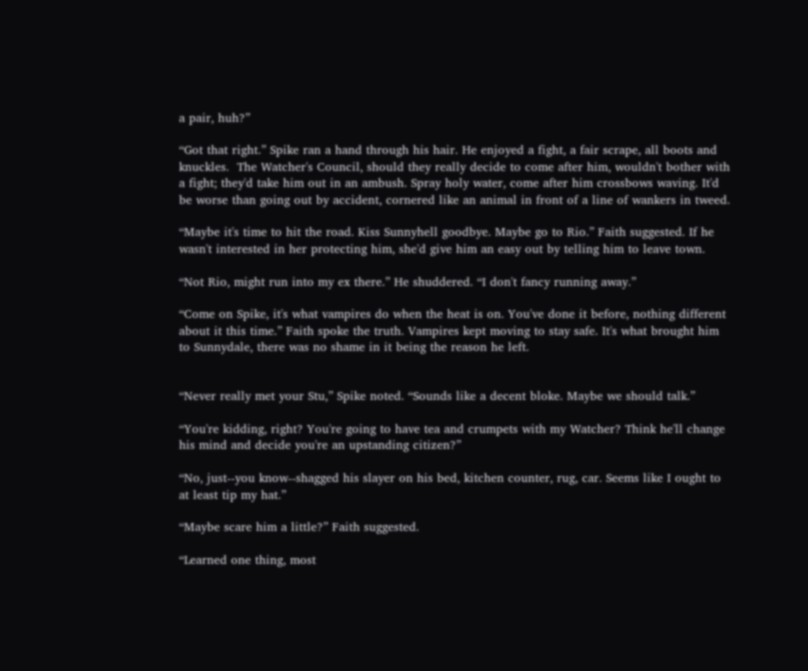a pair, huh?”

“Got that right.” Spike ran a hand through his hair. He enjoyed a fight, a fair scrape, all boots and knuckles.  The Watcher's Council, should they really decide to come after him, wouldn't bother with a fight; they'd take him out in an ambush. Spray holy water, come after him crossbows waving. It'd be worse than going out by accident, cornered like an animal in front of a line of wankers in tweed.

“Maybe it's time to hit the road. Kiss Sunnyhell goodbye. Maybe go to Rio.” Faith suggested. If he wasn't interested in her protecting him, she'd give him an easy out by telling him to leave town.

“Not Rio, might run into my ex there.” He shuddered. “I don't fancy running away.”

“Come on Spike, it's what vampires do when the heat is on. You've done it before, nothing different about it this time.” Faith spoke the truth. Vampires kept moving to stay safe. It's what brought him to Sunnydale, there was no shame in it being the reason he left.


“Never really met your Stu,” Spike noted. “Sounds like a decent bloke. Maybe we should talk.”

“You're kidding, right? You're going to have tea and crumpets with my Watcher? Think he'll change his mind and decide you're an upstanding citizen?”

“No, just--you know--shagged his slayer on his bed, kitchen counter, rug, car. Seems like I ought to at least tip my hat.”

“Maybe scare him a little?” Faith suggested.

“Learned one thing, most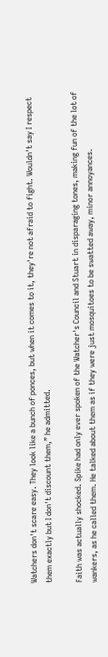Watchers don't scare easy. They look like a bunch of ponces, but when it comes to it, they're not afraid to fight. Wouldn't say I respect them exactly but I don't discount them,” he admitted.

Faith was actually shocked. Spike had only ever spoken of the Watcher's Council and Stuart in disparaging tones, making fun of the lot of wankers, as he called them. He talked about them as if they were just mosquitoes to be swatted away, minor annoyances.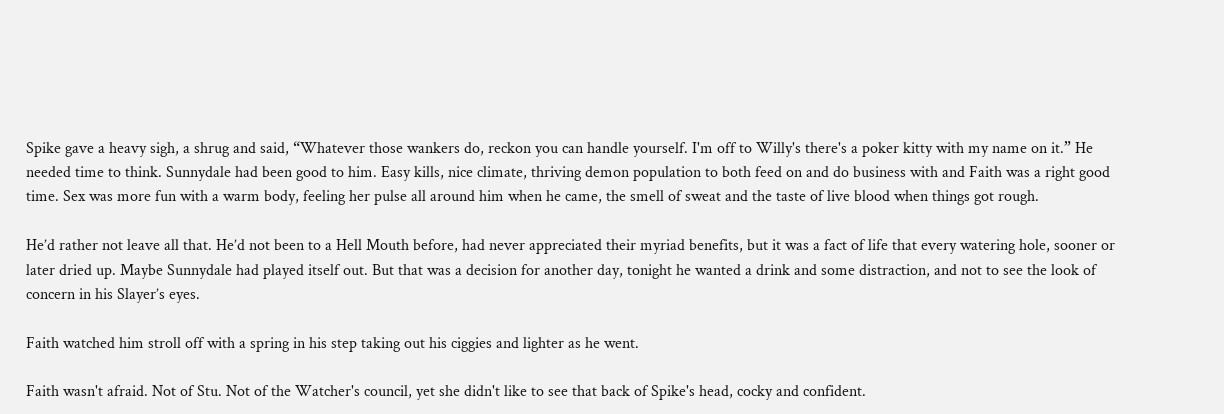Spike gave a heavy sigh, a shrug and said, “Whatever those wankers do, reckon you can handle yourself. I'm off to Willy's there's a poker kitty with my name on it.” He needed time to think. Sunnydale had been good to him. Easy kills, nice climate, thriving demon population to both feed on and do business with and Faith was a right good time. Sex was more fun with a warm body, feeling her pulse all around him when he came, the smell of sweat and the taste of live blood when things got rough.

He’d rather not leave all that. He’d not been to a Hell Mouth before, had never appreciated their myriad benefits, but it was a fact of life that every watering hole, sooner or later dried up. Maybe Sunnydale had played itself out. But that was a decision for another day, tonight he wanted a drink and some distraction, and not to see the look of concern in his Slayer’s eyes.

Faith watched him stroll off with a spring in his step taking out his ciggies and lighter as he went.

Faith wasn't afraid. Not of Stu. Not of the Watcher's council, yet she didn't like to see that back of Spike's head, cocky and confident.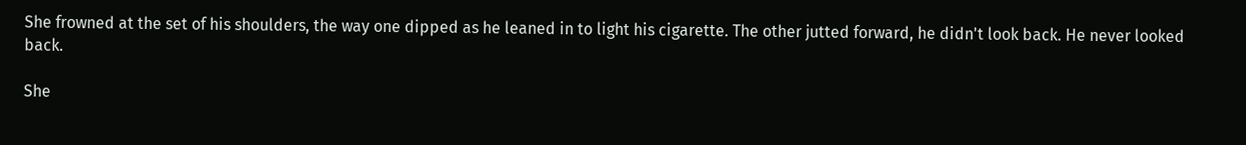She frowned at the set of his shoulders, the way one dipped as he leaned in to light his cigarette. The other jutted forward, he didn't look back. He never looked back.

She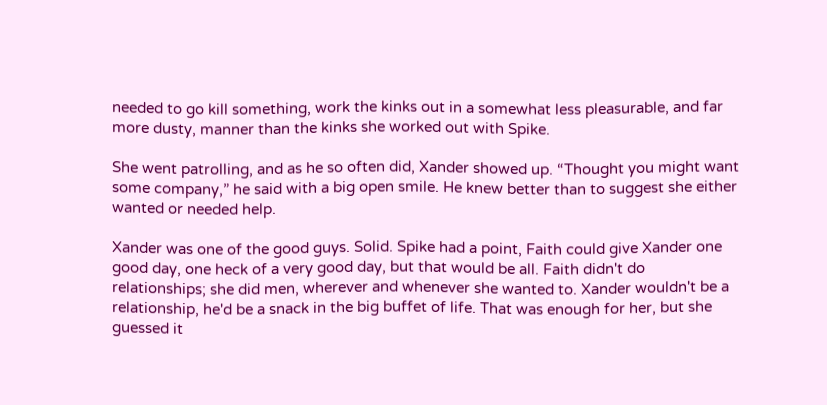needed to go kill something, work the kinks out in a somewhat less pleasurable, and far more dusty, manner than the kinks she worked out with Spike.

She went patrolling, and as he so often did, Xander showed up. “Thought you might want some company,” he said with a big open smile. He knew better than to suggest she either wanted or needed help.

Xander was one of the good guys. Solid. Spike had a point, Faith could give Xander one good day, one heck of a very good day, but that would be all. Faith didn't do relationships; she did men, wherever and whenever she wanted to. Xander wouldn't be a relationship, he'd be a snack in the big buffet of life. That was enough for her, but she guessed it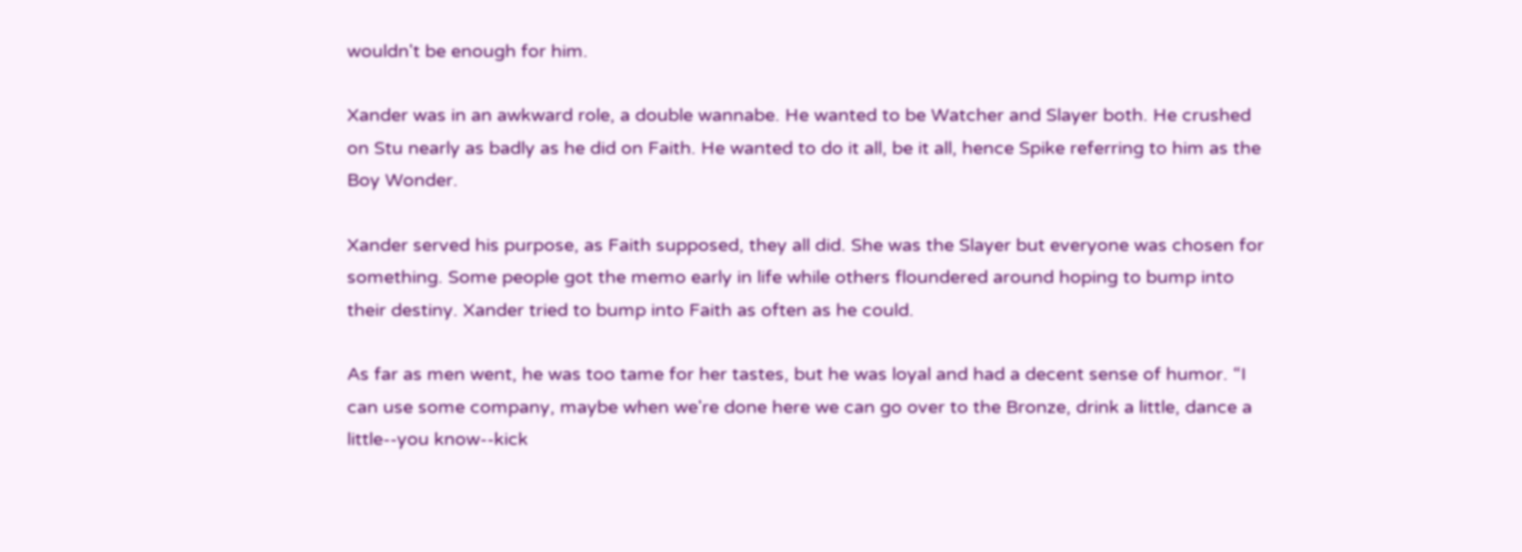wouldn't be enough for him.

Xander was in an awkward role, a double wannabe. He wanted to be Watcher and Slayer both. He crushed on Stu nearly as badly as he did on Faith. He wanted to do it all, be it all, hence Spike referring to him as the Boy Wonder.

Xander served his purpose, as Faith supposed, they all did. She was the Slayer but everyone was chosen for something. Some people got the memo early in life while others floundered around hoping to bump into their destiny. Xander tried to bump into Faith as often as he could.

As far as men went, he was too tame for her tastes, but he was loyal and had a decent sense of humor. “I can use some company, maybe when we're done here we can go over to the Bronze, drink a little, dance a little--you know--kick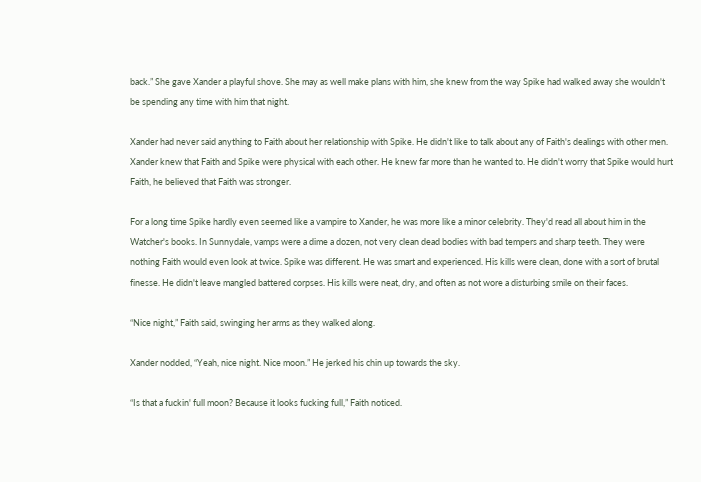back.” She gave Xander a playful shove. She may as well make plans with him, she knew from the way Spike had walked away she wouldn't be spending any time with him that night.

Xander had never said anything to Faith about her relationship with Spike. He didn't like to talk about any of Faith's dealings with other men. Xander knew that Faith and Spike were physical with each other. He knew far more than he wanted to. He didn't worry that Spike would hurt Faith, he believed that Faith was stronger.

For a long time Spike hardly even seemed like a vampire to Xander, he was more like a minor celebrity. They'd read all about him in the Watcher's books. In Sunnydale, vamps were a dime a dozen, not very clean dead bodies with bad tempers and sharp teeth. They were nothing Faith would even look at twice. Spike was different. He was smart and experienced. His kills were clean, done with a sort of brutal finesse. He didn't leave mangled battered corpses. His kills were neat, dry, and often as not wore a disturbing smile on their faces.

“Nice night,” Faith said, swinging her arms as they walked along.

Xander nodded, “Yeah, nice night. Nice moon.” He jerked his chin up towards the sky.

“Is that a fuckin' full moon? Because it looks fucking full,” Faith noticed.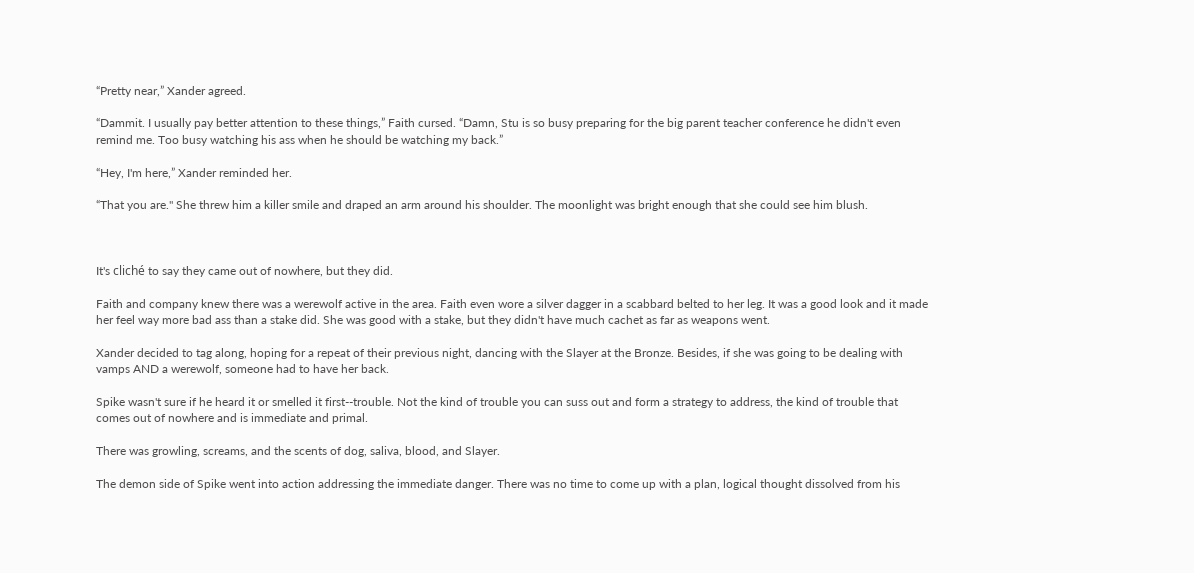“Pretty near,” Xander agreed.

“Dammit. I usually pay better attention to these things,” Faith cursed. “Damn, Stu is so busy preparing for the big parent teacher conference he didn't even remind me. Too busy watching his ass when he should be watching my back.”

“Hey, I'm here,” Xander reminded her.

“That you are." She threw him a killer smile and draped an arm around his shoulder. The moonlight was bright enough that she could see him blush.



It's cliché to say they came out of nowhere, but they did.

Faith and company knew there was a werewolf active in the area. Faith even wore a silver dagger in a scabbard belted to her leg. It was a good look and it made her feel way more bad ass than a stake did. She was good with a stake, but they didn't have much cachet as far as weapons went.

Xander decided to tag along, hoping for a repeat of their previous night, dancing with the Slayer at the Bronze. Besides, if she was going to be dealing with vamps AND a werewolf, someone had to have her back.

Spike wasn't sure if he heard it or smelled it first--trouble. Not the kind of trouble you can suss out and form a strategy to address, the kind of trouble that comes out of nowhere and is immediate and primal.

There was growling, screams, and the scents of dog, saliva, blood, and Slayer.

The demon side of Spike went into action addressing the immediate danger. There was no time to come up with a plan, logical thought dissolved from his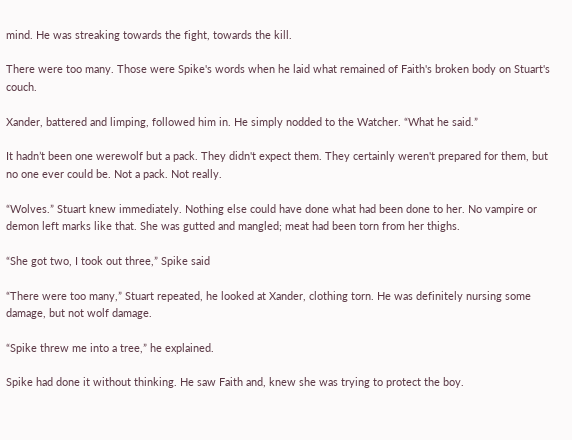mind. He was streaking towards the fight, towards the kill.

There were too many. Those were Spike's words when he laid what remained of Faith's broken body on Stuart's couch.

Xander, battered and limping, followed him in. He simply nodded to the Watcher. “What he said.”

It hadn’t been one werewolf but a pack. They didn't expect them. They certainly weren't prepared for them, but no one ever could be. Not a pack. Not really.

“Wolves.” Stuart knew immediately. Nothing else could have done what had been done to her. No vampire or demon left marks like that. She was gutted and mangled; meat had been torn from her thighs.

“She got two, I took out three,” Spike said

“There were too many,” Stuart repeated, he looked at Xander, clothing torn. He was definitely nursing some damage, but not wolf damage.

“Spike threw me into a tree,” he explained.

Spike had done it without thinking. He saw Faith and, knew she was trying to protect the boy.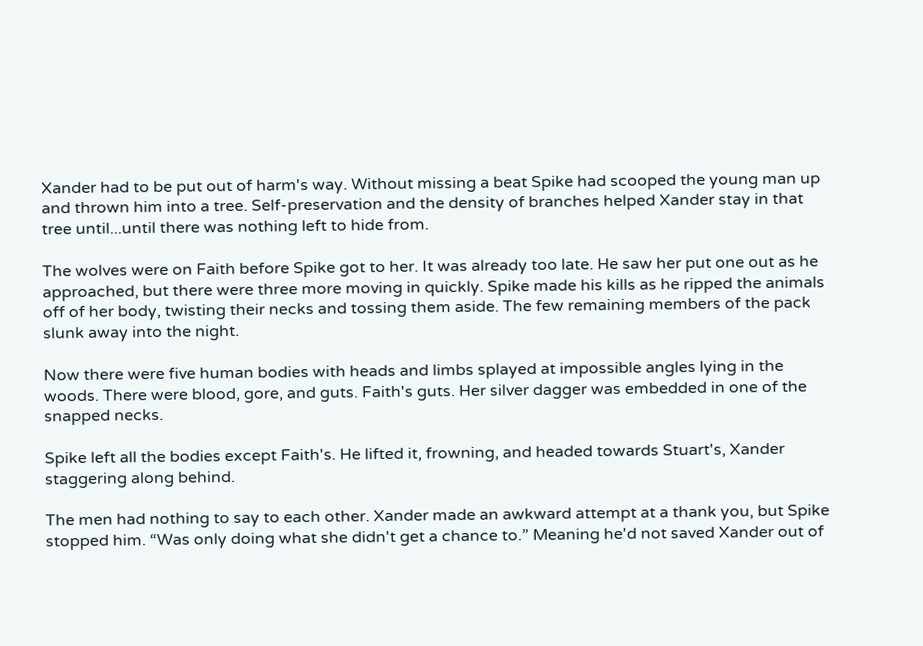Xander had to be put out of harm's way. Without missing a beat Spike had scooped the young man up and thrown him into a tree. Self-preservation and the density of branches helped Xander stay in that tree until...until there was nothing left to hide from.

The wolves were on Faith before Spike got to her. It was already too late. He saw her put one out as he approached, but there were three more moving in quickly. Spike made his kills as he ripped the animals off of her body, twisting their necks and tossing them aside. The few remaining members of the pack slunk away into the night.

Now there were five human bodies with heads and limbs splayed at impossible angles lying in the woods. There were blood, gore, and guts. Faith's guts. Her silver dagger was embedded in one of the snapped necks.

Spike left all the bodies except Faith's. He lifted it, frowning, and headed towards Stuart's, Xander staggering along behind.

The men had nothing to say to each other. Xander made an awkward attempt at a thank you, but Spike stopped him. “Was only doing what she didn't get a chance to.” Meaning he'd not saved Xander out of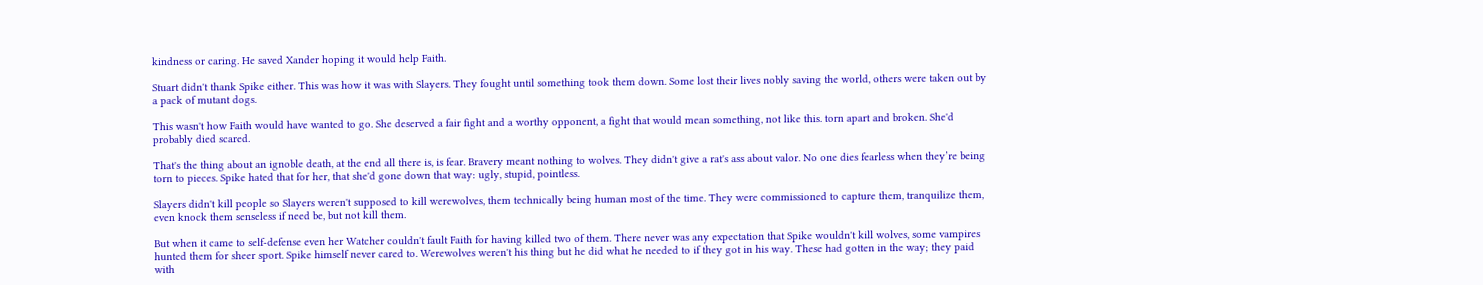kindness or caring. He saved Xander hoping it would help Faith.

Stuart didn't thank Spike either. This was how it was with Slayers. They fought until something took them down. Some lost their lives nobly saving the world, others were taken out by a pack of mutant dogs.

This wasn't how Faith would have wanted to go. She deserved a fair fight and a worthy opponent, a fight that would mean something, not like this. torn apart and broken. She'd probably died scared.

That's the thing about an ignoble death, at the end all there is, is fear. Bravery meant nothing to wolves. They didn't give a rat's ass about valor. No one dies fearless when they’re being torn to pieces. Spike hated that for her, that she'd gone down that way: ugly, stupid, pointless.

Slayers didn't kill people so Slayers weren't supposed to kill werewolves, them technically being human most of the time. They were commissioned to capture them, tranquilize them, even knock them senseless if need be, but not kill them.

But when it came to self-defense even her Watcher couldn't fault Faith for having killed two of them. There never was any expectation that Spike wouldn't kill wolves, some vampires hunted them for sheer sport. Spike himself never cared to. Werewolves weren't his thing but he did what he needed to if they got in his way. These had gotten in the way; they paid with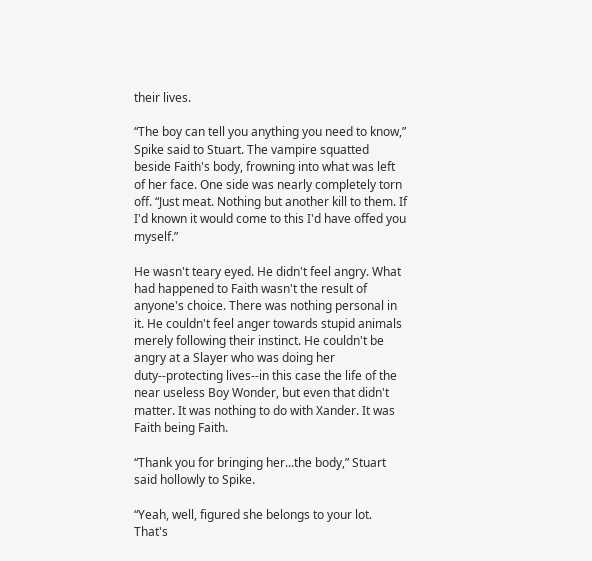their lives.

“The boy can tell you anything you need to know,” Spike said to Stuart. The vampire squatted beside Faith's body, frowning into what was left of her face. One side was nearly completely torn off. “Just meat. Nothing but another kill to them. If I'd known it would come to this I'd have offed you myself.”

He wasn't teary eyed. He didn't feel angry. What had happened to Faith wasn't the result of anyone's choice. There was nothing personal in it. He couldn't feel anger towards stupid animals merely following their instinct. He couldn't be angry at a Slayer who was doing her duty--protecting lives--in this case the life of the near useless Boy Wonder, but even that didn't matter. It was nothing to do with Xander. It was Faith being Faith.

“Thank you for bringing her...the body,” Stuart said hollowly to Spike.

“Yeah, well, figured she belongs to your lot. That's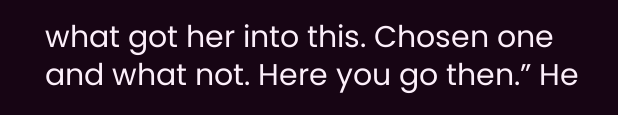what got her into this. Chosen one and what not. Here you go then.” He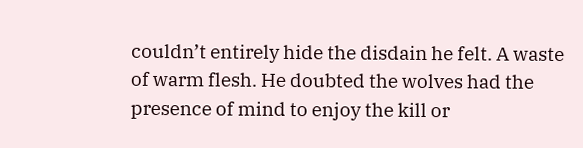couldn’t entirely hide the disdain he felt. A waste of warm flesh. He doubted the wolves had the presence of mind to enjoy the kill or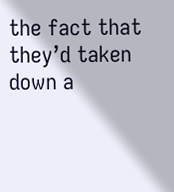the fact that they’d taken down a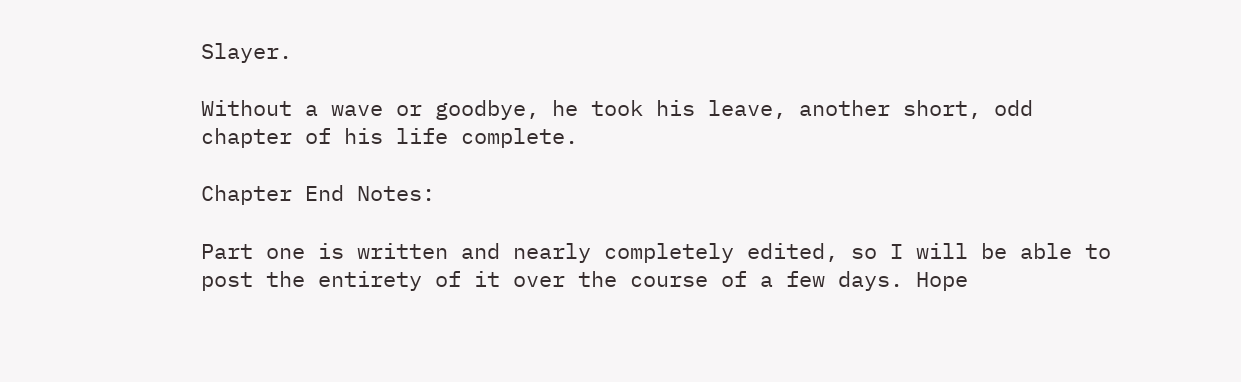Slayer.

Without a wave or goodbye, he took his leave, another short, odd chapter of his life complete.

Chapter End Notes:

Part one is written and nearly completely edited, so I will be able to post the entirety of it over the course of a few days. Hope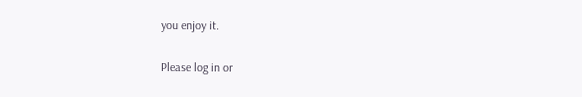you enjoy it.

Please log in or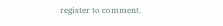register to comment.